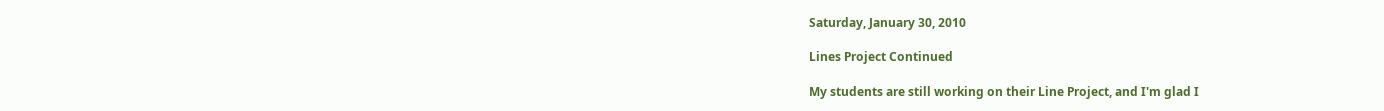Saturday, January 30, 2010

Lines Project Continued

My students are still working on their Line Project, and I'm glad I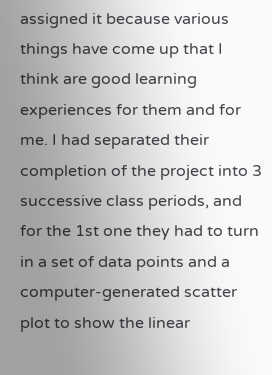assigned it because various things have come up that I think are good learning experiences for them and for me. I had separated their completion of the project into 3 successive class periods, and for the 1st one they had to turn in a set of data points and a computer-generated scatter plot to show the linear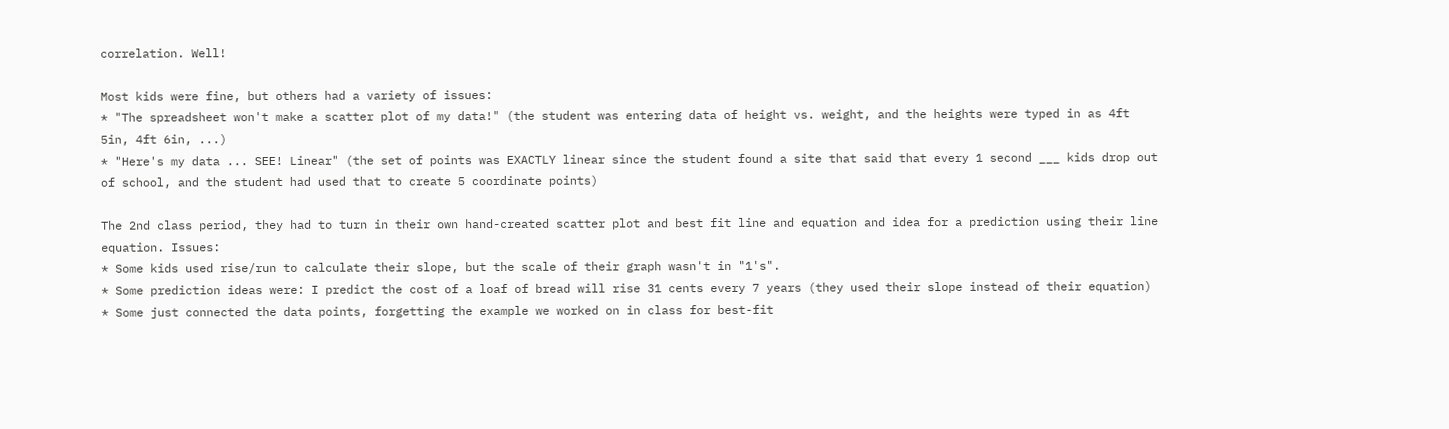correlation. Well!

Most kids were fine, but others had a variety of issues:
* "The spreadsheet won't make a scatter plot of my data!" (the student was entering data of height vs. weight, and the heights were typed in as 4ft 5in, 4ft 6in, ...)
* "Here's my data ... SEE! Linear" (the set of points was EXACTLY linear since the student found a site that said that every 1 second ___ kids drop out of school, and the student had used that to create 5 coordinate points)

The 2nd class period, they had to turn in their own hand-created scatter plot and best fit line and equation and idea for a prediction using their line equation. Issues:
* Some kids used rise/run to calculate their slope, but the scale of their graph wasn't in "1's".
* Some prediction ideas were: I predict the cost of a loaf of bread will rise 31 cents every 7 years (they used their slope instead of their equation)
* Some just connected the data points, forgetting the example we worked on in class for best-fit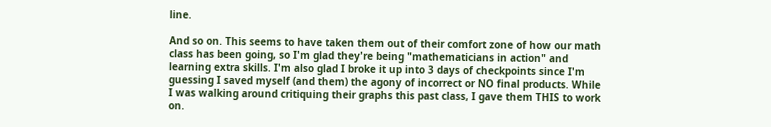line.

And so on. This seems to have taken them out of their comfort zone of how our math class has been going, so I'm glad they're being "mathematicians in action" and learning extra skills. I'm also glad I broke it up into 3 days of checkpoints since I'm guessing I saved myself (and them) the agony of incorrect or NO final products. While I was walking around critiquing their graphs this past class, I gave them THIS to work on.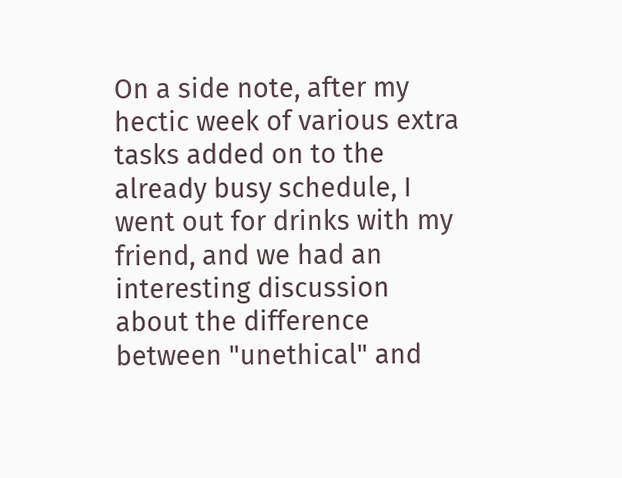On a side note, after my hectic week of various extra tasks added on to the already busy schedule, I went out for drinks with my friend, and we had an interesting discussion about the difference between "unethical" and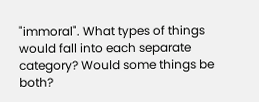"immoral". What types of things would fall into each separate category? Would some things be both?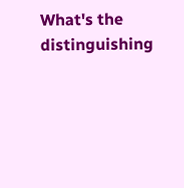What's the distinguishing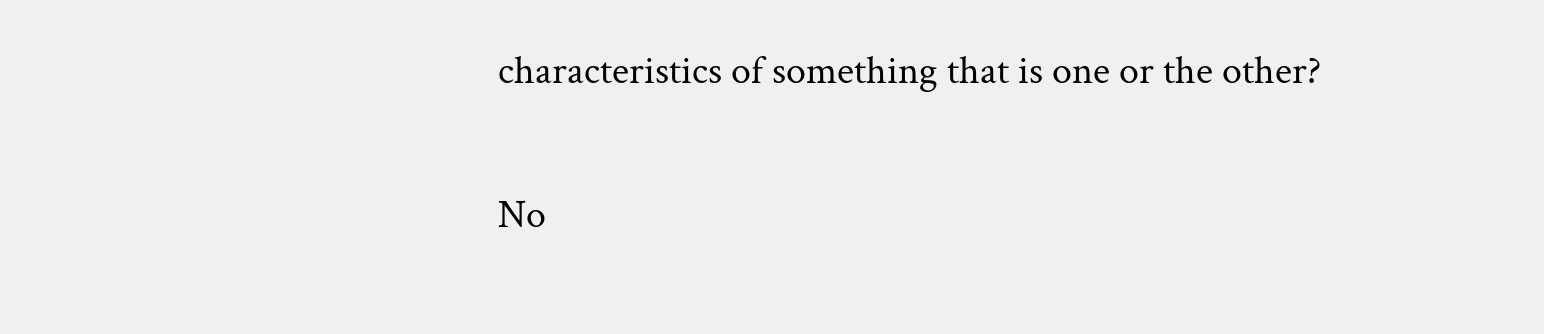characteristics of something that is one or the other?

No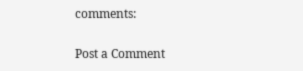comments:

Post a Comment